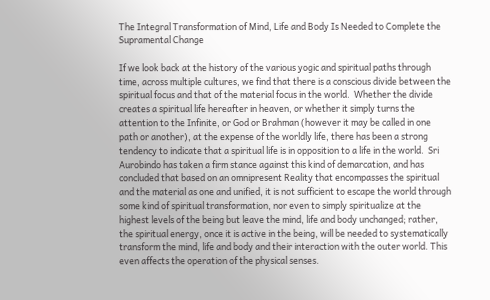The Integral Transformation of Mind, Life and Body Is Needed to Complete the Supramental Change

If we look back at the history of the various yogic and spiritual paths through time, across multiple cultures, we find that there is a conscious divide between the spiritual focus and that of the material focus in the world.  Whether the divide creates a spiritual life hereafter in heaven, or whether it simply turns the attention to the Infinite, or God or Brahman (however it may be called in one path or another), at the expense of the worldly life, there has been a strong tendency to indicate that a spiritual life is in opposition to a life in the world.  Sri Aurobindo has taken a firm stance against this kind of demarcation, and has concluded that based on an omnipresent Reality that encompasses the spiritual and the material as one and unified, it is not sufficient to escape the world through some kind of spiritual transformation, nor even to simply spiritualize at the highest levels of the being but leave the mind, life and body unchanged; rather, the spiritual energy, once it is active in the being, will be needed to systematically transform the mind, life and body and their interaction with the outer world. This even affects the operation of the physical senses.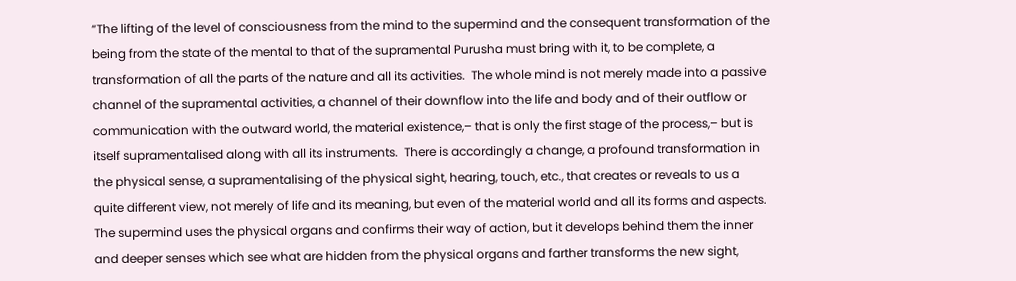“The lifting of the level of consciousness from the mind to the supermind and the consequent transformation of the being from the state of the mental to that of the supramental Purusha must bring with it, to be complete, a transformation of all the parts of the nature and all its activities.  The whole mind is not merely made into a passive channel of the supramental activities, a channel of their downflow into the life and body and of their outflow or communication with the outward world, the material existence,– that is only the first stage of the process,– but is itself supramentalised along with all its instruments.  There is accordingly a change, a profound transformation in the physical sense, a supramentalising of the physical sight, hearing, touch, etc., that creates or reveals to us a quite different view, not merely of life and its meaning, but even of the material world and all its forms and aspects.  The supermind uses the physical organs and confirms their way of action, but it develops behind them the inner and deeper senses which see what are hidden from the physical organs and farther transforms the new sight,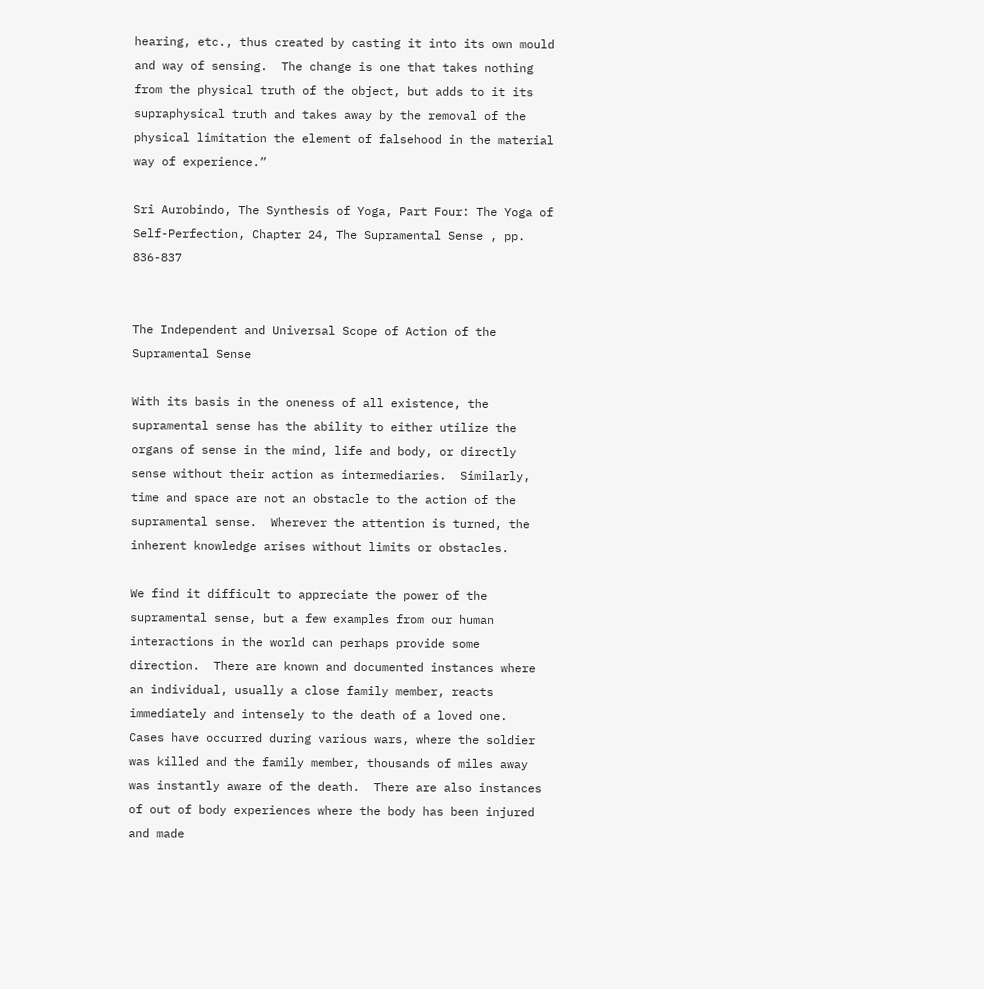hearing, etc., thus created by casting it into its own mould and way of sensing.  The change is one that takes nothing from the physical truth of the object, but adds to it its supraphysical truth and takes away by the removal of the physical limitation the element of falsehood in the material way of experience.”

Sri Aurobindo, The Synthesis of Yoga, Part Four: The Yoga of Self-Perfection, Chapter 24, The Supramental Sense , pp. 836-837


The Independent and Universal Scope of Action of the Supramental Sense

With its basis in the oneness of all existence, the supramental sense has the ability to either utilize the organs of sense in the mind, life and body, or directly sense without their action as intermediaries.  Similarly, time and space are not an obstacle to the action of the supramental sense.  Wherever the attention is turned, the inherent knowledge arises without limits or obstacles.

We find it difficult to appreciate the power of the supramental sense, but a few examples from our human interactions in the world can perhaps provide some direction.  There are known and documented instances where an individual, usually a close family member, reacts immediately and intensely to the death of a loved one.  Cases have occurred during various wars, where the soldier was killed and the family member, thousands of miles away was instantly aware of the death.  There are also instances of out of body experiences where the body has been injured and made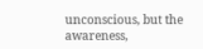unconscious, but the awareness,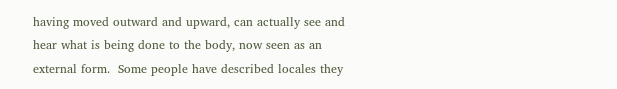having moved outward and upward, can actually see and hear what is being done to the body, now seen as an external form.  Some people have described locales they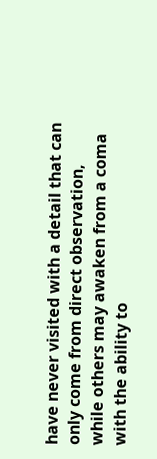have never visited with a detail that can only come from direct observation, while others may awaken from a coma with the ability to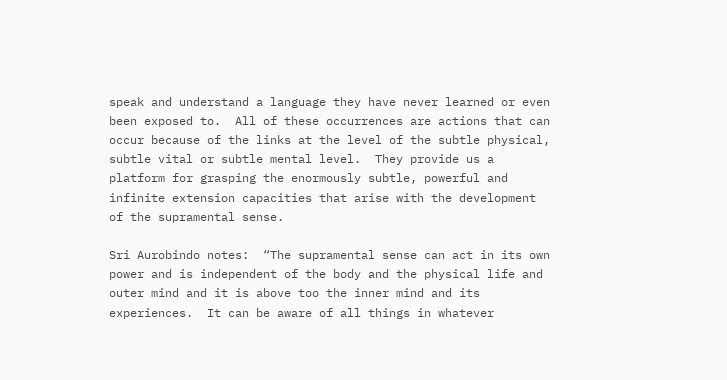speak and understand a language they have never learned or even been exposed to.  All of these occurrences are actions that can occur because of the links at the level of the subtle physical, subtle vital or subtle mental level.  They provide us a platform for grasping the enormously subtle, powerful and infinite extension capacities that arise with the development of the supramental sense.

Sri Aurobindo notes:  “The supramental sense can act in its own power and is independent of the body and the physical life and outer mind and it is above too the inner mind and its experiences.  It can be aware of all things in whatever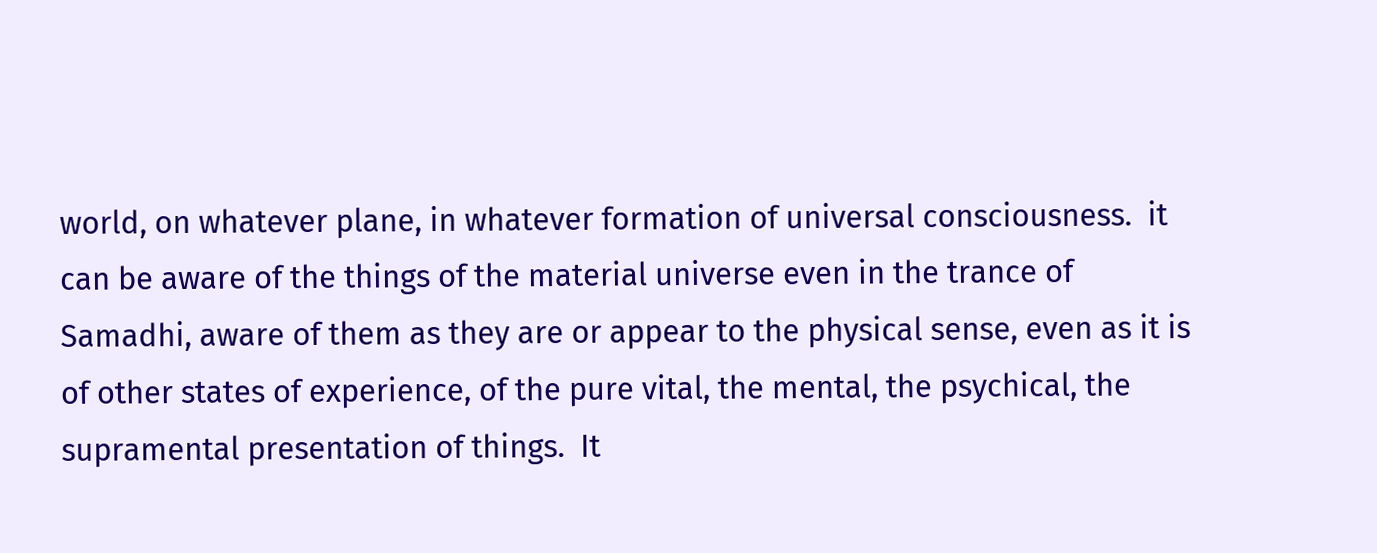world, on whatever plane, in whatever formation of universal consciousness.  it can be aware of the things of the material universe even in the trance of Samadhi, aware of them as they are or appear to the physical sense, even as it is of other states of experience, of the pure vital, the mental, the psychical, the supramental presentation of things.  It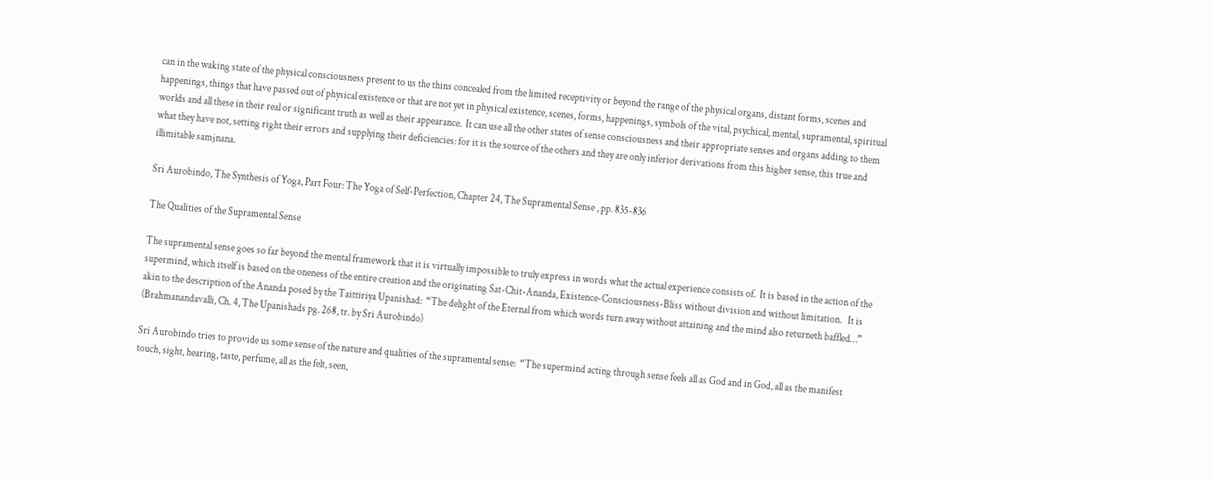can in the waking state of the physical consciousness present to us the thins concealed from the limited receptivity or beyond the range of the physical organs, distant forms, scenes and happenings, things that have passed out of physical existence or that are not yet in physical existence, scenes, forms, happenings, symbols of the vital, psychical, mental, supramental, spiritual worlds and all these in their real or significant truth as well as their appearance.  It can use all the other states of sense consciousness and their appropriate senses and organs adding to them what they have not, setting right their errors and supplying their deficiencies: for it is the source of the others and they are only inferior derivations from this higher sense, this true and illimitable samjnana.

Sri Aurobindo, The Synthesis of Yoga, Part Four: The Yoga of Self-Perfection, Chapter 24, The Supramental Sense , pp. 835-836

The Qualities of the Supramental Sense

The supramental sense goes so far beyond the mental framework that it is virtually impossible to truly express in words what the actual experience consists of.  It is based in the action of the supermind, which itself is based on the oneness of the entire creation and the originating Sat-Chit-Ananda, Existence-Consciousness-Bliss without division and without limitation.   It is akin to the description of the Ananda posed by the Taittiriya Upanishad:  “The delight of the Eternal from which words turn away without attaining and the mind also returneth baffled…”  (Brahmanandavalli, Ch. 4, The Upanishads pg. 268, tr. by Sri Aurobindo)

Sri Aurobindo tries to provide us some sense of the nature and qualities of the supramental sense:  “The supermind acting through sense feels all as God and in God, all as the manifest touch, sight, hearing, taste, perfume, all as the felt, seen,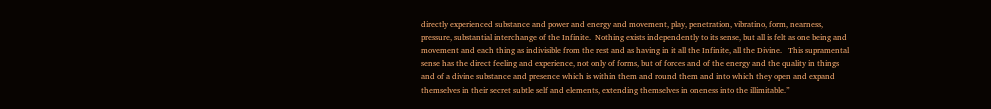directly experienced substance and power and energy and movement, play, penetration, vibratino, form, nearness, pressure, substantial interchange of the Infinite.  Nothing exists independently to its sense, but all is felt as one being and movement and each thing as indivisible from the rest and as having in it all the Infinite, all the Divine.   This supramental sense has the direct feeling and experience, not only of forms, but of forces and of the energy and the quality in things and of a divine substance and presence which is within them and round them and into which they open and expand themselves in their secret subtle self and elements, extending themselves in oneness into the illimitable.”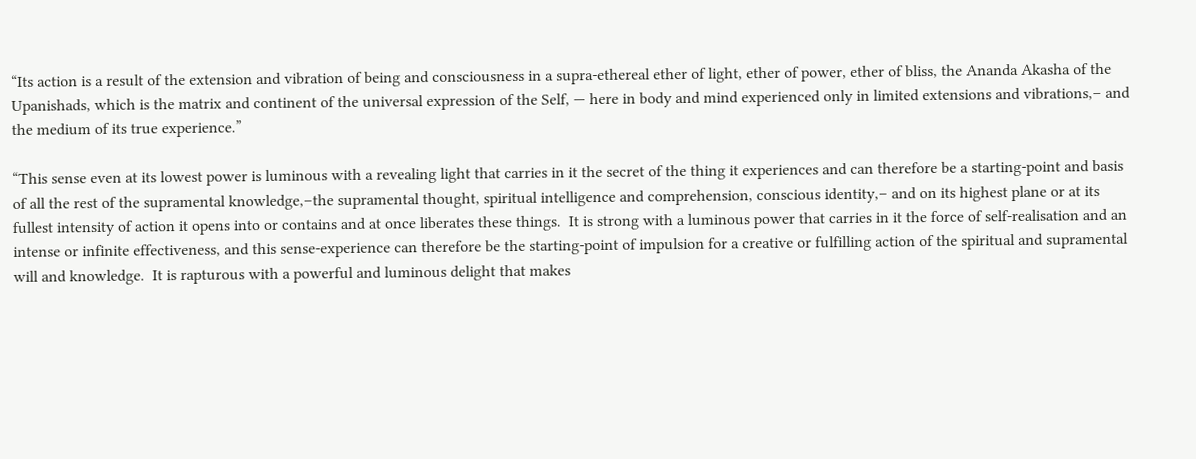“Its action is a result of the extension and vibration of being and consciousness in a supra-ethereal ether of light, ether of power, ether of bliss, the Ananda Akasha of the Upanishads, which is the matrix and continent of the universal expression of the Self, — here in body and mind experienced only in limited extensions and vibrations,– and the medium of its true experience.”

“This sense even at its lowest power is luminous with a revealing light that carries in it the secret of the thing it experiences and can therefore be a starting-point and basis of all the rest of the supramental knowledge,–the supramental thought, spiritual intelligence and comprehension, conscious identity,– and on its highest plane or at its fullest intensity of action it opens into or contains and at once liberates these things.  It is strong with a luminous power that carries in it the force of self-realisation and an intense or infinite effectiveness, and this sense-experience can therefore be the starting-point of impulsion for a creative or fulfilling action of the spiritual and supramental will and knowledge.  It is rapturous with a powerful and luminous delight that makes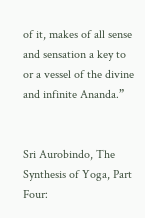of it, makes of all sense and sensation a key to or a vessel of the divine and infinite Ananda.”


Sri Aurobindo, The Synthesis of Yoga, Part Four: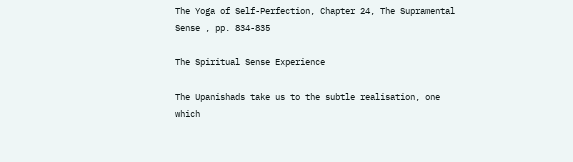The Yoga of Self-Perfection, Chapter 24, The Supramental Sense , pp. 834-835

The Spiritual Sense Experience

The Upanishads take us to the subtle realisation, one which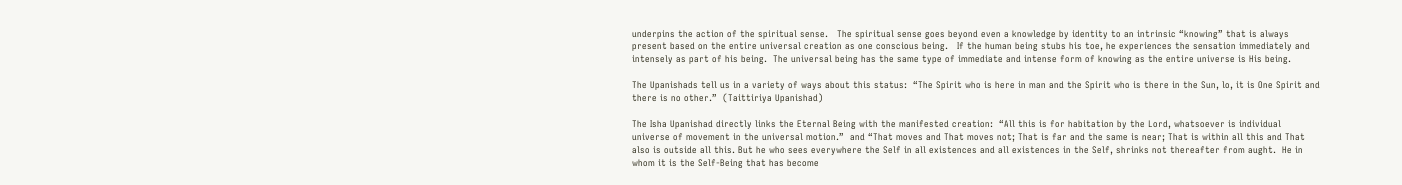underpins the action of the spiritual sense.   The spiritual sense goes beyond even a knowledge by identity to an intrinsic “knowing” that is always present based on the entire universal creation as one conscious being.   If the human being stubs his toe, he experiences the sensation immediately and intensely as part of his being.  The universal being has the same type of immediate and intense form of knowing as the entire universe is His being.

The Upanishads tell us in a variety of ways about this status:  “The Spirit who is here in man and the Spirit who is there in the Sun, lo, it is One Spirit and there is no other.”  (Taittiriya Upanishad)

The Isha Upanishad directly links the Eternal Being with the manifested creation:  “All this is for habitation by the Lord, whatsoever is individual universe of movement in the universal motion.”  and “That moves and That moves not; That is far and the same is near; That is within all this and That also is outside all this. But he who sees everywhere the Self in all existences and all existences in the Self, shrinks not thereafter from aught.  He in whom it is the Self-Being that has become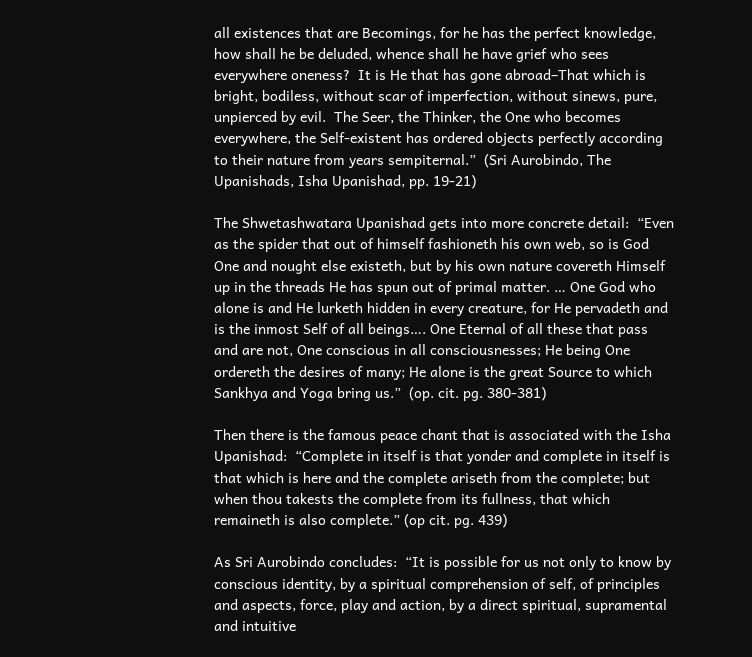all existences that are Becomings, for he has the perfect knowledge, how shall he be deluded, whence shall he have grief who sees everywhere oneness?  It is He that has gone abroad–That which is bright, bodiless, without scar of imperfection, without sinews, pure, unpierced by evil.  The Seer, the Thinker, the One who becomes everywhere, the Self-existent has ordered objects perfectly according to their nature from years sempiternal.”  (Sri Aurobindo, The Upanishads, Isha Upanishad, pp. 19-21)

The Shwetashwatara Upanishad gets into more concrete detail:  “Even as the spider that out of himself fashioneth his own web, so is God One and nought else existeth, but by his own nature covereth Himself up in the threads He has spun out of primal matter. … One God who alone is and He lurketh hidden in every creature, for He pervadeth and is the inmost Self of all beings…. One Eternal of all these that pass and are not, One conscious in all consciousnesses; He being One ordereth the desires of many; He alone is the great Source to which Sankhya and Yoga bring us.”  (op. cit. pg. 380-381)

Then there is the famous peace chant that is associated with the Isha Upanishad:  “Complete in itself is that yonder and complete in itself is that which is here and the complete ariseth from the complete; but when thou takests the complete from its fullness, that which remaineth is also complete.” (op cit. pg. 439)

As Sri Aurobindo concludes:  “It is possible for us not only to know by conscious identity, by a spiritual comprehension of self, of principles and aspects, force, play and action, by a direct spiritual, supramental and intuitive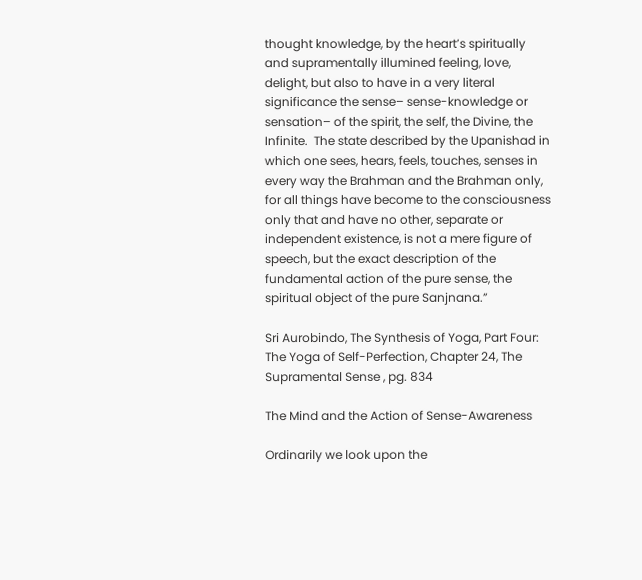thought knowledge, by the heart’s spiritually and supramentally illumined feeling, love, delight, but also to have in a very literal significance the sense– sense-knowledge or sensation– of the spirit, the self, the Divine, the Infinite.  The state described by the Upanishad in which one sees, hears, feels, touches, senses in every way the Brahman and the Brahman only, for all things have become to the consciousness only that and have no other, separate or independent existence, is not a mere figure of speech, but the exact description of the fundamental action of the pure sense, the spiritual object of the pure Sanjnana.”

Sri Aurobindo, The Synthesis of Yoga, Part Four: The Yoga of Self-Perfection, Chapter 24, The Supramental Sense , pg. 834

The Mind and the Action of Sense-Awareness

Ordinarily we look upon the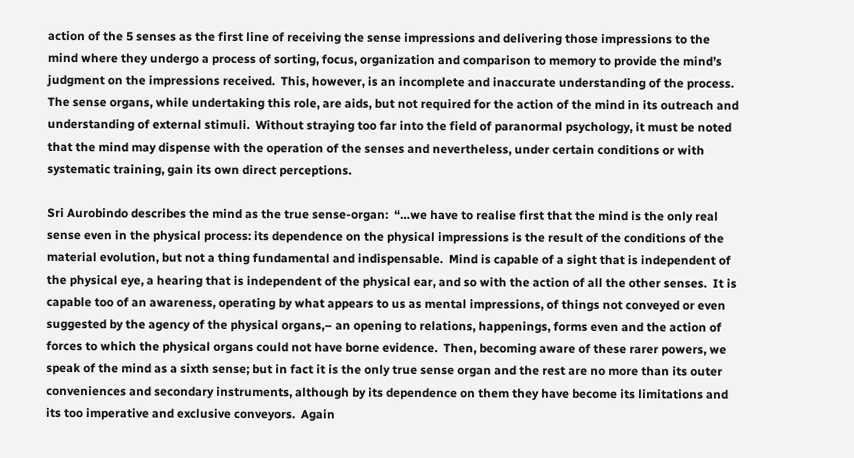action of the 5 senses as the first line of receiving the sense impressions and delivering those impressions to the mind where they undergo a process of sorting, focus, organization and comparison to memory to provide the mind’s judgment on the impressions received.  This, however, is an incomplete and inaccurate understanding of the process.  The sense organs, while undertaking this role, are aids, but not required for the action of the mind in its outreach and understanding of external stimuli.  Without straying too far into the field of paranormal psychology, it must be noted that the mind may dispense with the operation of the senses and nevertheless, under certain conditions or with systematic training, gain its own direct perceptions.

Sri Aurobindo describes the mind as the true sense-organ:  “…we have to realise first that the mind is the only real sense even in the physical process: its dependence on the physical impressions is the result of the conditions of the material evolution, but not a thing fundamental and indispensable.  Mind is capable of a sight that is independent of the physical eye, a hearing that is independent of the physical ear, and so with the action of all the other senses.  It is capable too of an awareness, operating by what appears to us as mental impressions, of things not conveyed or even suggested by the agency of the physical organs,– an opening to relations, happenings, forms even and the action of forces to which the physical organs could not have borne evidence.  Then, becoming aware of these rarer powers, we speak of the mind as a sixth sense; but in fact it is the only true sense organ and the rest are no more than its outer conveniences and secondary instruments, although by its dependence on them they have become its limitations and its too imperative and exclusive conveyors.  Again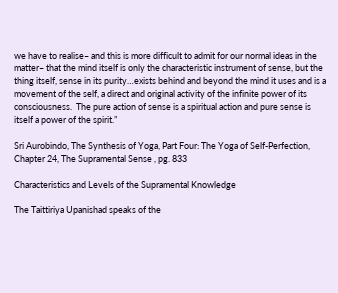we have to realise– and this is more difficult to admit for our normal ideas in the matter– that the mind itself is only the characteristic instrument of sense, but the thing itself, sense in its purity…exists behind and beyond the mind it uses and is a movement of the self, a direct and original activity of the infinite power of its consciousness.  The pure action of sense is a spiritual action and pure sense is itself a power of the spirit.”

Sri Aurobindo, The Synthesis of Yoga, Part Four: The Yoga of Self-Perfection, Chapter 24, The Supramental Sense , pg. 833

Characteristics and Levels of the Supramental Knowledge

The Taittiriya Upanishad speaks of the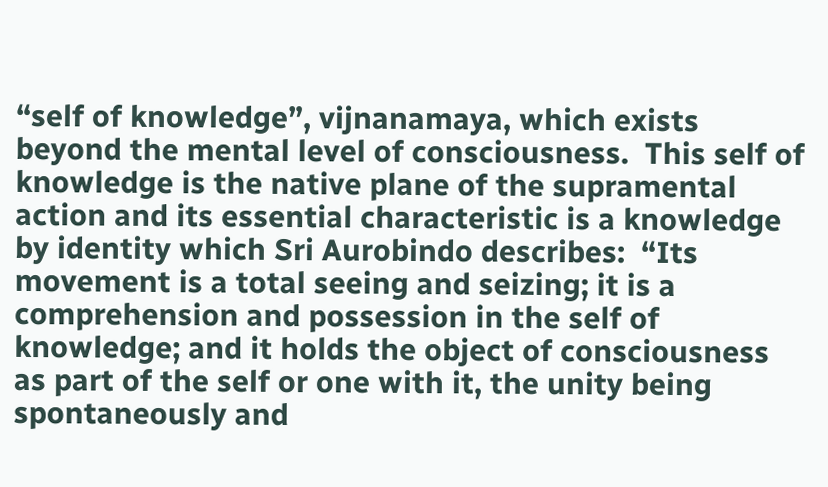“self of knowledge”, vijnanamaya, which exists beyond the mental level of consciousness.  This self of knowledge is the native plane of the supramental action and its essential characteristic is a knowledge by identity which Sri Aurobindo describes:  “Its movement is a total seeing and seizing; it is a comprehension and possession in the self of knowledge; and it holds the object of consciousness as part of the self or one with it, the unity being spontaneously and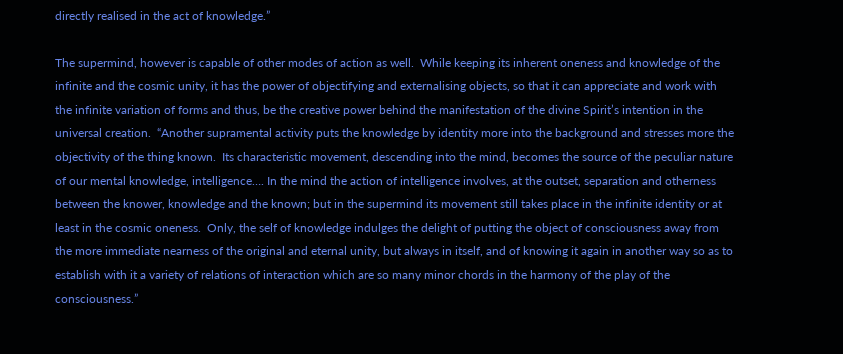directly realised in the act of knowledge.”

The supermind, however is capable of other modes of action as well.  While keeping its inherent oneness and knowledge of the infinite and the cosmic unity, it has the power of objectifying and externalising objects, so that it can appreciate and work with the infinite variation of forms and thus, be the creative power behind the manifestation of the divine Spirit’s intention in the universal creation.  “Another supramental activity puts the knowledge by identity more into the background and stresses more the objectivity of the thing known.  Its characteristic movement, descending into the mind, becomes the source of the peculiar nature of our mental knowledge, intelligence…. In the mind the action of intelligence involves, at the outset, separation and otherness between the knower, knowledge and the known; but in the supermind its movement still takes place in the infinite identity or at least in the cosmic oneness.  Only, the self of knowledge indulges the delight of putting the object of consciousness away from the more immediate nearness of the original and eternal unity, but always in itself, and of knowing it again in another way so as to establish with it a variety of relations of interaction which are so many minor chords in the harmony of the play of the consciousness.”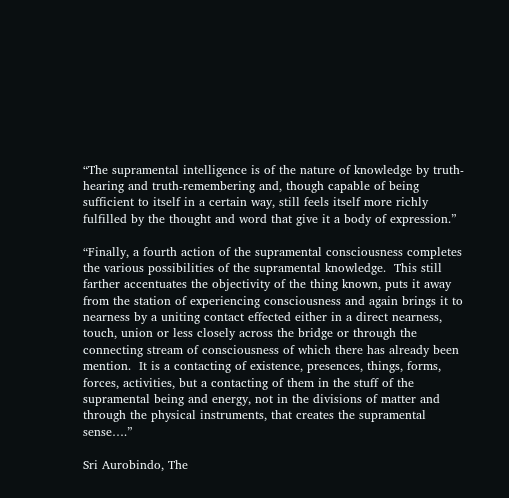“The supramental intelligence is of the nature of knowledge by truth-hearing and truth-remembering and, though capable of being sufficient to itself in a certain way, still feels itself more richly fulfilled by the thought and word that give it a body of expression.”

“Finally, a fourth action of the supramental consciousness completes the various possibilities of the supramental knowledge.  This still farther accentuates the objectivity of the thing known, puts it away from the station of experiencing consciousness and again brings it to nearness by a uniting contact effected either in a direct nearness, touch, union or less closely across the bridge or through the connecting stream of consciousness of which there has already been mention.  It is a contacting of existence, presences, things, forms, forces, activities, but a contacting of them in the stuff of the supramental being and energy, not in the divisions of matter and through the physical instruments, that creates the supramental sense….”

Sri Aurobindo, The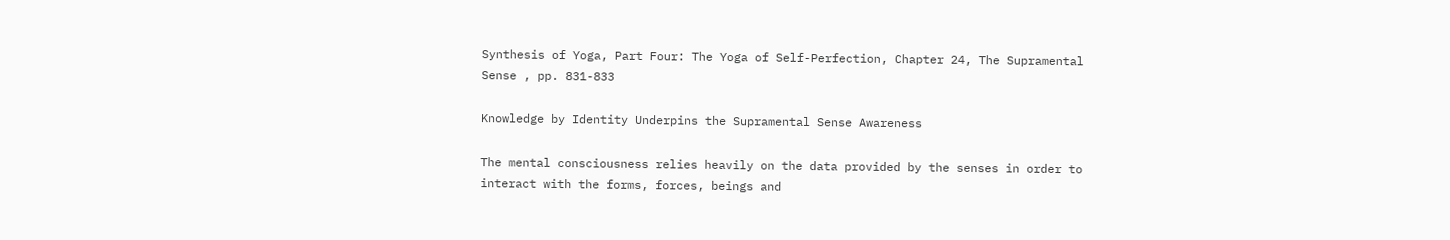Synthesis of Yoga, Part Four: The Yoga of Self-Perfection, Chapter 24, The Supramental Sense , pp. 831-833

Knowledge by Identity Underpins the Supramental Sense Awareness

The mental consciousness relies heavily on the data provided by the senses in order to interact with the forms, forces, beings and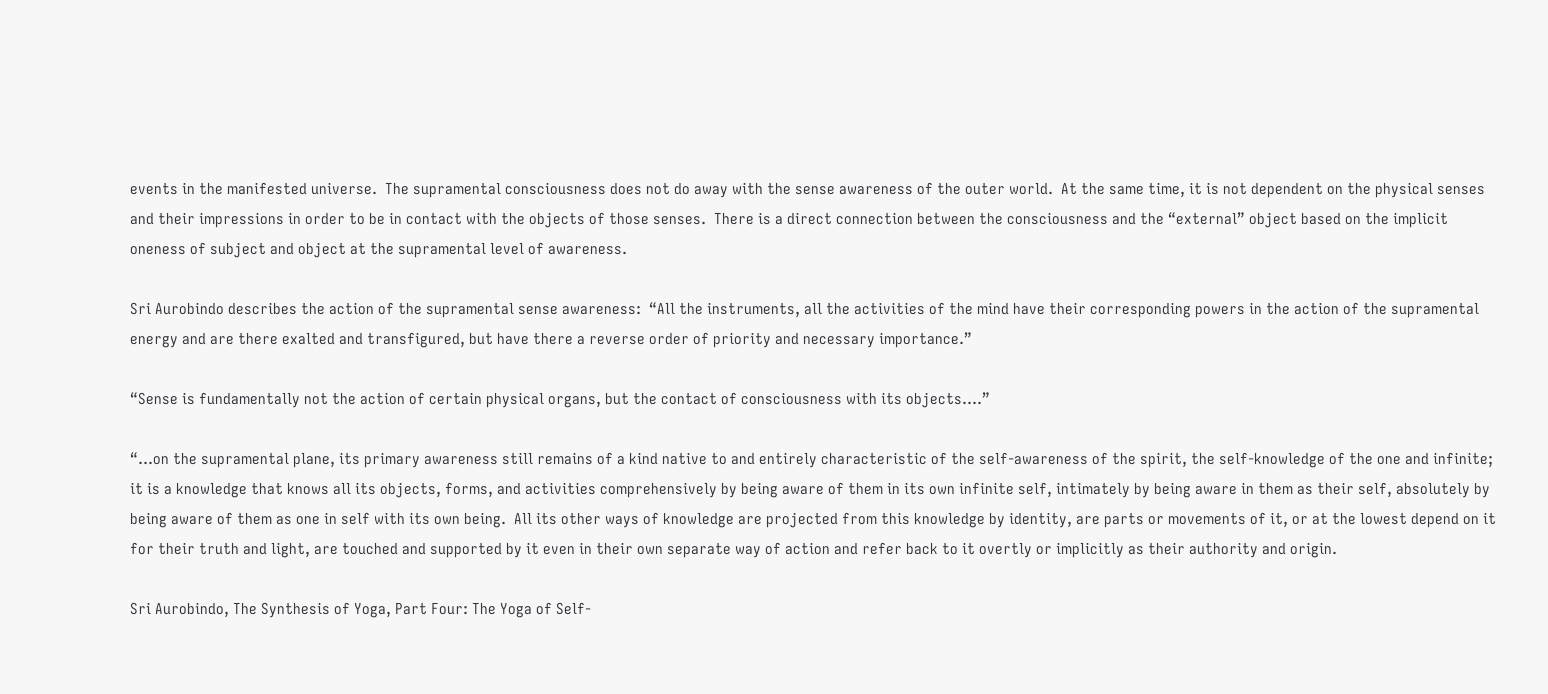events in the manifested universe.  The supramental consciousness does not do away with the sense awareness of the outer world.  At the same time, it is not dependent on the physical senses and their impressions in order to be in contact with the objects of those senses.  There is a direct connection between the consciousness and the “external” object based on the implicit oneness of subject and object at the supramental level of awareness.

Sri Aurobindo describes the action of the supramental sense awareness:  “All the instruments, all the activities of the mind have their corresponding powers in the action of the supramental energy and are there exalted and transfigured, but have there a reverse order of priority and necessary importance.”

“Sense is fundamentally not the action of certain physical organs, but the contact of consciousness with its objects….”

“…on the supramental plane, its primary awareness still remains of a kind native to and entirely characteristic of the self-awareness of the spirit, the self-knowledge of the one and infinite; it is a knowledge that knows all its objects, forms, and activities comprehensively by being aware of them in its own infinite self, intimately by being aware in them as their self, absolutely by being aware of them as one in self with its own being.  All its other ways of knowledge are projected from this knowledge by identity, are parts or movements of it, or at the lowest depend on it for their truth and light, are touched and supported by it even in their own separate way of action and refer back to it overtly or implicitly as their authority and origin.

Sri Aurobindo, The Synthesis of Yoga, Part Four: The Yoga of Self-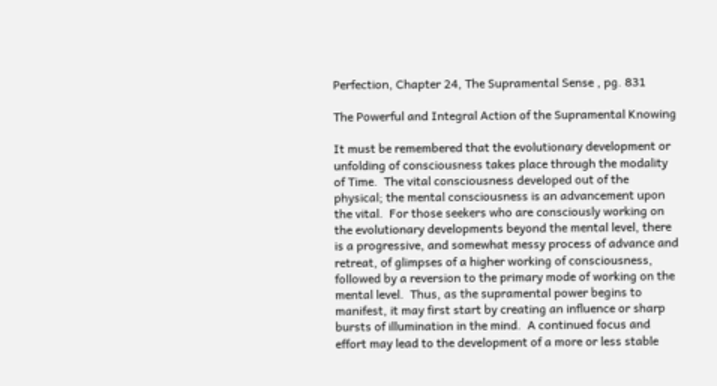Perfection, Chapter 24, The Supramental Sense , pg. 831

The Powerful and Integral Action of the Supramental Knowing

It must be remembered that the evolutionary development or unfolding of consciousness takes place through the modality of Time.  The vital consciousness developed out of the physical; the mental consciousness is an advancement upon the vital.  For those seekers who are consciously working on the evolutionary developments beyond the mental level, there is a progressive, and somewhat messy process of advance and retreat, of glimpses of a higher working of consciousness, followed by a reversion to the primary mode of working on the mental level.  Thus, as the supramental power begins to manifest, it may first start by creating an influence or sharp bursts of illumination in the mind.  A continued focus and effort may lead to the development of a more or less stable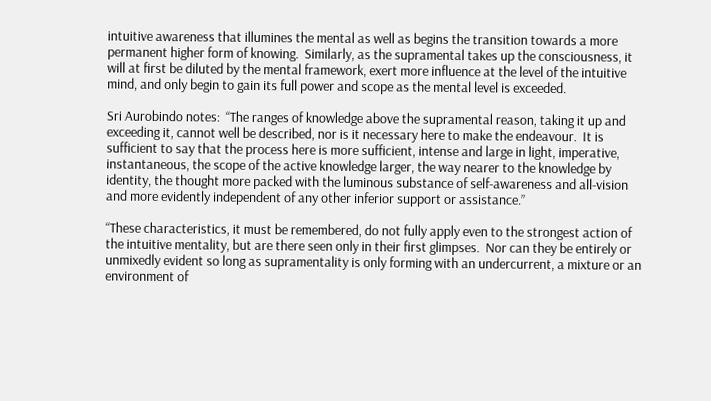intuitive awareness that illumines the mental as well as begins the transition towards a more permanent higher form of knowing.  Similarly, as the supramental takes up the consciousness, it will at first be diluted by the mental framework, exert more influence at the level of the intuitive mind, and only begin to gain its full power and scope as the mental level is exceeded.

Sri Aurobindo notes:  “The ranges of knowledge above the supramental reason, taking it up and exceeding it, cannot well be described, nor is it necessary here to make the endeavour.  It is sufficient to say that the process here is more sufficient, intense and large in light, imperative, instantaneous, the scope of the active knowledge larger, the way nearer to the knowledge by identity, the thought more packed with the luminous substance of self-awareness and all-vision and more evidently independent of any other inferior support or assistance.”

“These characteristics, it must be remembered, do not fully apply even to the strongest action of the intuitive mentality, but are there seen only in their first glimpses.  Nor can they be entirely or unmixedly evident so long as supramentality is only forming with an undercurrent, a mixture or an environment of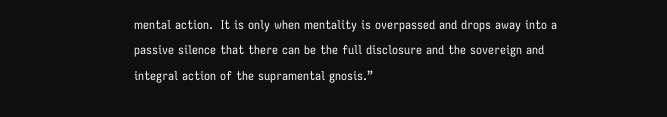mental action.  It is only when mentality is overpassed and drops away into a passive silence that there can be the full disclosure and the sovereign and integral action of the supramental gnosis.”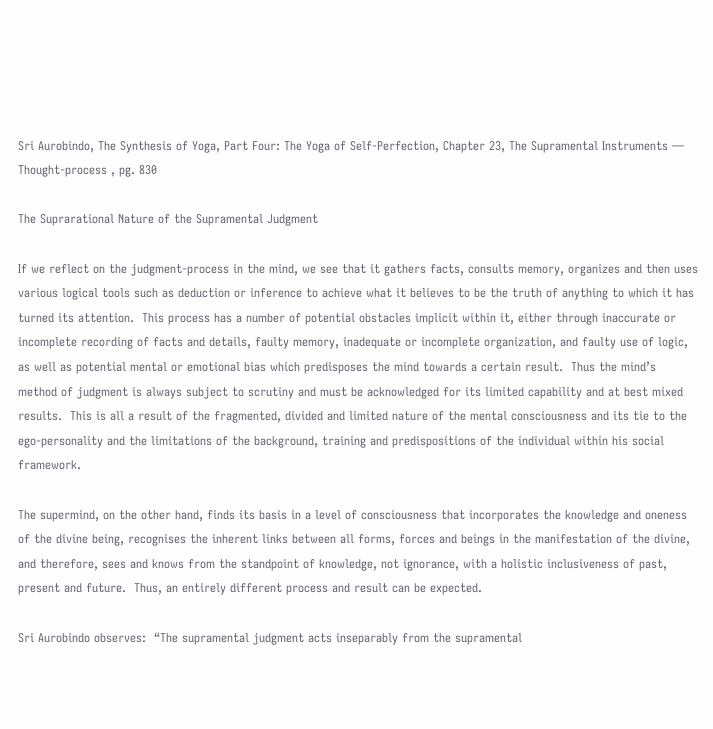Sri Aurobindo, The Synthesis of Yoga, Part Four: The Yoga of Self-Perfection, Chapter 23, The Supramental Instruments — Thought-process , pg. 830

The Suprarational Nature of the Supramental Judgment

If we reflect on the judgment-process in the mind, we see that it gathers facts, consults memory, organizes and then uses various logical tools such as deduction or inference to achieve what it believes to be the truth of anything to which it has turned its attention.  This process has a number of potential obstacles implicit within it, either through inaccurate or incomplete recording of facts and details, faulty memory, inadequate or incomplete organization, and faulty use of logic, as well as potential mental or emotional bias which predisposes the mind towards a certain result.  Thus the mind’s method of judgment is always subject to scrutiny and must be acknowledged for its limited capability and at best mixed results.  This is all a result of the fragmented, divided and limited nature of the mental consciousness and its tie to the ego-personality and the limitations of the background, training and predispositions of the individual within his social framework.

The supermind, on the other hand, finds its basis in a level of consciousness that incorporates the knowledge and oneness of the divine being, recognises the inherent links between all forms, forces and beings in the manifestation of the divine, and therefore, sees and knows from the standpoint of knowledge, not ignorance, with a holistic inclusiveness of past, present and future.  Thus, an entirely different process and result can be expected.

Sri Aurobindo observes:  “The supramental judgment acts inseparably from the supramental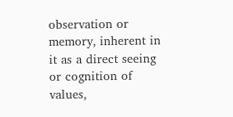observation or memory, inherent in it as a direct seeing or cognition of values,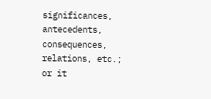significances, antecedents, consequences, relations, etc.; or it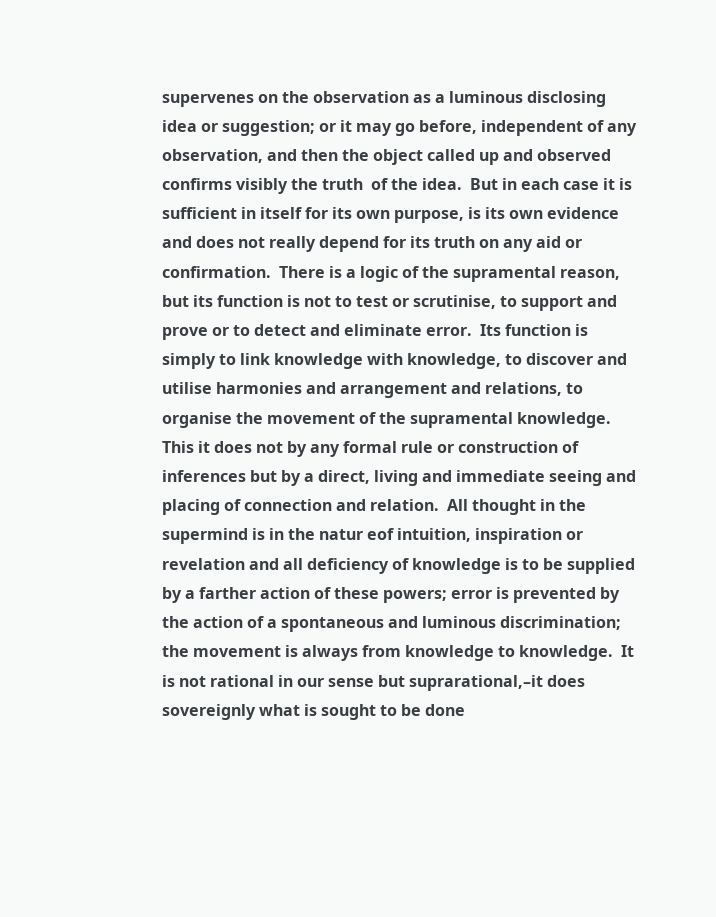supervenes on the observation as a luminous disclosing idea or suggestion; or it may go before, independent of any observation, and then the object called up and observed confirms visibly the truth  of the idea.  But in each case it is sufficient in itself for its own purpose, is its own evidence and does not really depend for its truth on any aid or confirmation.  There is a logic of the supramental reason, but its function is not to test or scrutinise, to support and prove or to detect and eliminate error.  Its function is simply to link knowledge with knowledge, to discover and utilise harmonies and arrangement and relations, to organise the movement of the supramental knowledge.  This it does not by any formal rule or construction of inferences but by a direct, living and immediate seeing and placing of connection and relation.  All thought in the supermind is in the natur eof intuition, inspiration or revelation and all deficiency of knowledge is to be supplied by a farther action of these powers; error is prevented by the action of a spontaneous and luminous discrimination; the movement is always from knowledge to knowledge.  It is not rational in our sense but suprarational,–it does sovereignly what is sought to be done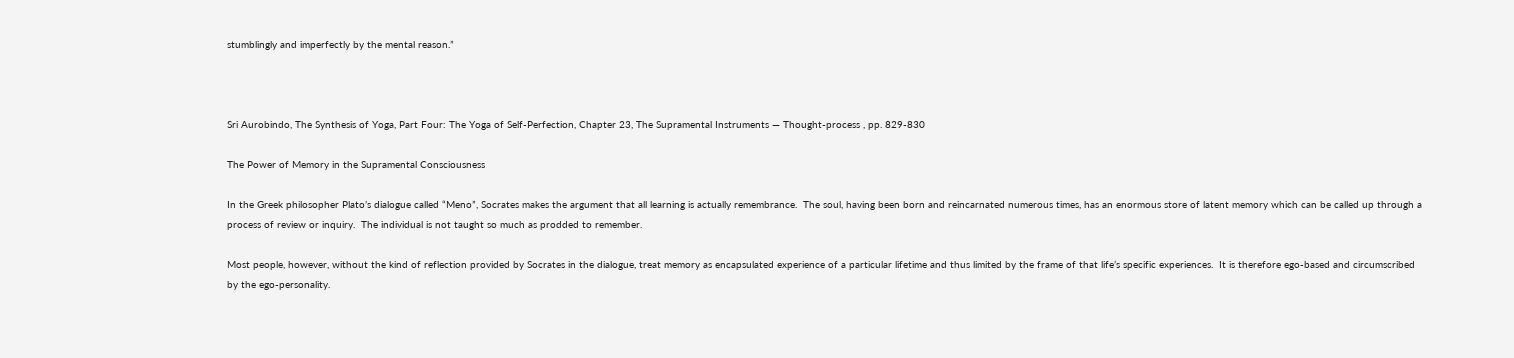stumblingly and imperfectly by the mental reason.”



Sri Aurobindo, The Synthesis of Yoga, Part Four: The Yoga of Self-Perfection, Chapter 23, The Supramental Instruments — Thought-process , pp. 829-830

The Power of Memory in the Supramental Consciousness

In the Greek philosopher Plato’s dialogue called “Meno”, Socrates makes the argument that all learning is actually remembrance.  The soul, having been born and reincarnated numerous times, has an enormous store of latent memory which can be called up through a process of review or inquiry.  The individual is not taught so much as prodded to remember.

Most people, however, without the kind of reflection provided by Socrates in the dialogue, treat memory as encapsulated experience of a particular lifetime and thus limited by the frame of that life’s specific experiences.  It is therefore ego-based and circumscribed by the ego-personality.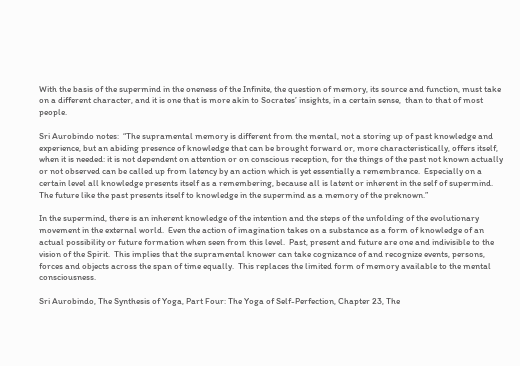With the basis of the supermind in the oneness of the Infinite, the question of memory, its source and function, must take on a different character, and it is one that is more akin to Socrates’ insights, in a certain sense,  than to that of most people.

Sri Aurobindo notes:  “The supramental memory is different from the mental, not a storing up of past knowledge and experience, but an abiding presence of knowledge that can be brought forward or, more characteristically, offers itself, when it is needed: it is not dependent on attention or on conscious reception, for the things of the past not known actually or not observed can be called up from latency by an action which is yet essentially a remembrance.  Especially on a certain level all knowledge presents itself as a remembering, because all is latent or inherent in the self of supermind.  The future like the past presents itself to knowledge in the supermind as a memory of the preknown.”

In the supermind, there is an inherent knowledge of the intention and the steps of the unfolding of the evolutionary movement in the external world.  Even the action of imagination takes on a substance as a form of knowledge of an actual possibility or future formation when seen from this level.  Past, present and future are one and indivisible to the vision of the Spirit.  This implies that the supramental knower can take cognizance of and recognize events, persons, forces and objects across the span of time equally.  This replaces the limited form of memory available to the mental consciousness.

Sri Aurobindo, The Synthesis of Yoga, Part Four: The Yoga of Self-Perfection, Chapter 23, The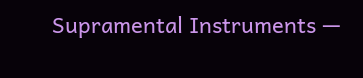Supramental Instruments —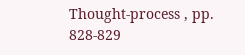Thought-process , pp. 828-829